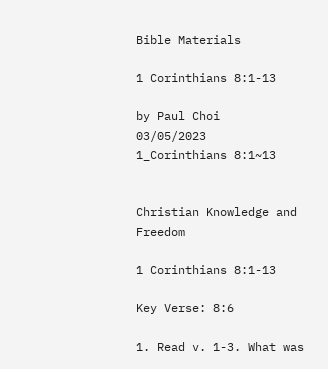Bible Materials

1 Corinthians 8:1-13

by Paul Choi   03/05/2023   1_Corinthians 8:1~13


Christian Knowledge and Freedom

1 Corinthians 8:1-13

Key Verse: 8:6

1. Read v. 1-3. What was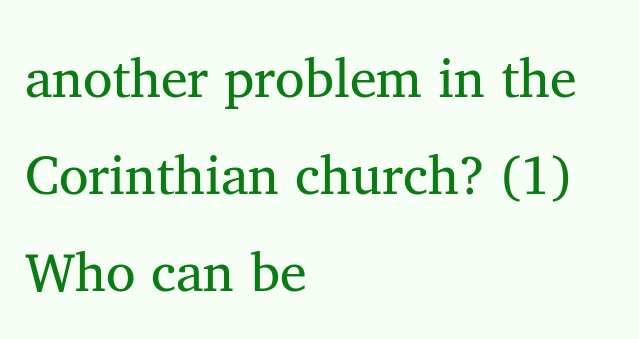another problem in the Corinthian church? (1) Who can be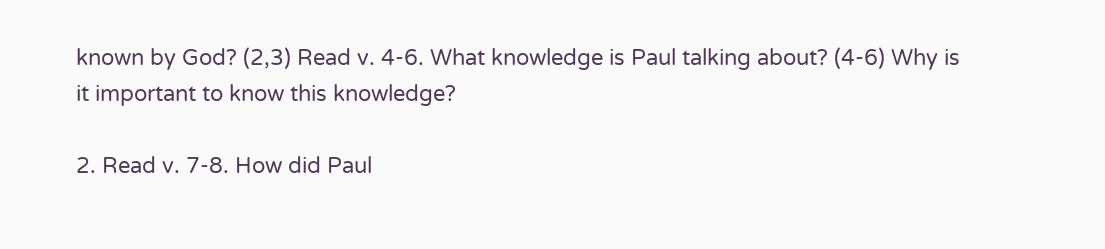known by God? (2,3) Read v. 4-6. What knowledge is Paul talking about? (4-6) Why is it important to know this knowledge?

2. Read v. 7-8. How did Paul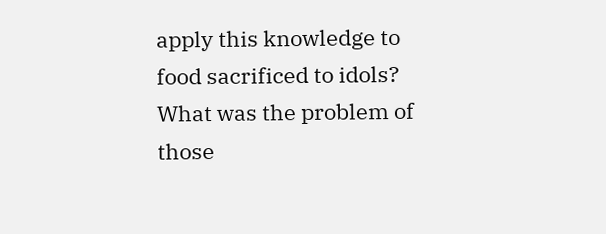apply this knowledge to food sacrificed to idols? What was the problem of those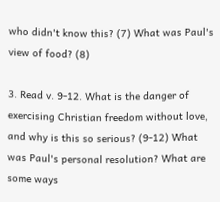who didn't know this? (7) What was Paul's view of food? (8)

3. Read v. 9-12. What is the danger of exercising Christian freedom without love, and why is this so serious? (9-12) What was Paul's personal resolution? What are some ways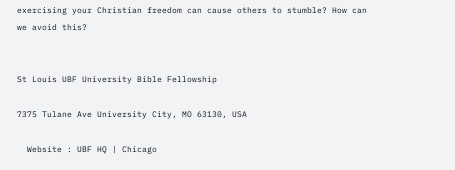exercising your Christian freedom can cause others to stumble? How can we avoid this?


St Louis UBF University Bible Fellowship

7375 Tulane Ave University City, MO 63130, USA

  Website : UBF HQ | Chicago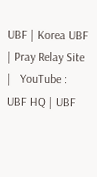UBF | Korea UBF | Pray Relay Site |   YouTube : UBF HQ | UBF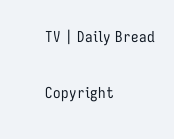TV | Daily Bread

Copyright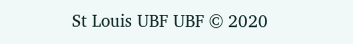St Louis UBF UBF © 2020